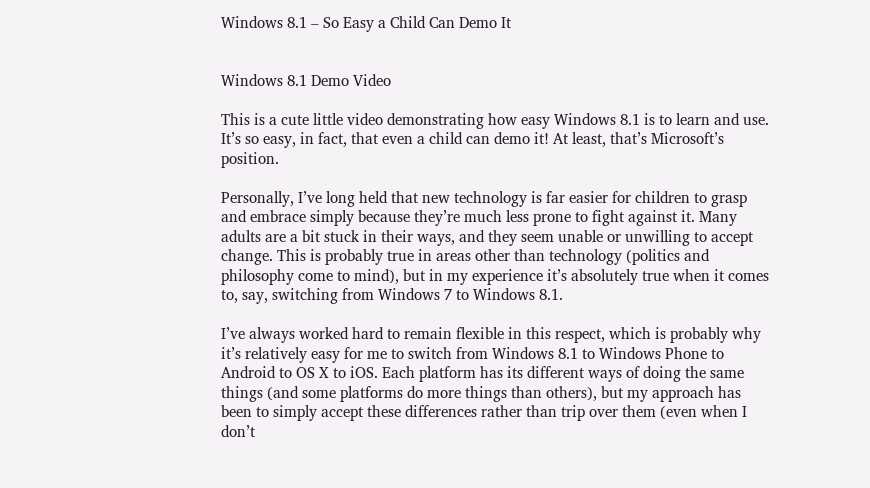Windows 8.1 – So Easy a Child Can Demo It


Windows 8.1 Demo Video

This is a cute little video demonstrating how easy Windows 8.1 is to learn and use. It’s so easy, in fact, that even a child can demo it! At least, that’s Microsoft’s position.

Personally, I’ve long held that new technology is far easier for children to grasp and embrace simply because they’re much less prone to fight against it. Many adults are a bit stuck in their ways, and they seem unable or unwilling to accept change. This is probably true in areas other than technology (politics and philosophy come to mind), but in my experience it’s absolutely true when it comes to, say, switching from Windows 7 to Windows 8.1.

I’ve always worked hard to remain flexible in this respect, which is probably why it’s relatively easy for me to switch from Windows 8.1 to Windows Phone to Android to OS X to iOS. Each platform has its different ways of doing the same things (and some platforms do more things than others), but my approach has been to simply accept these differences rather than trip over them (even when I don’t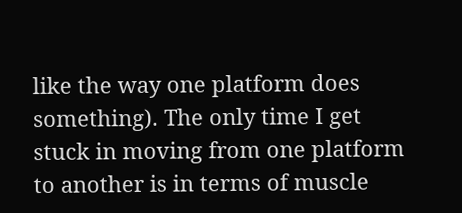like the way one platform does something). The only time I get stuck in moving from one platform to another is in terms of muscle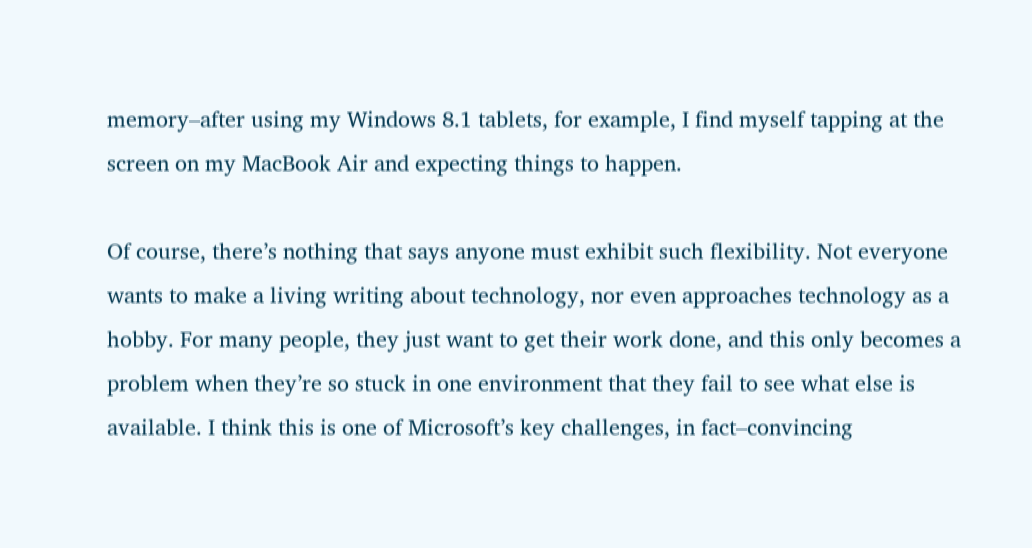memory–after using my Windows 8.1 tablets, for example, I find myself tapping at the screen on my MacBook Air and expecting things to happen.

Of course, there’s nothing that says anyone must exhibit such flexibility. Not everyone wants to make a living writing about technology, nor even approaches technology as a hobby. For many people, they just want to get their work done, and this only becomes a problem when they’re so stuck in one environment that they fail to see what else is available. I think this is one of Microsoft’s key challenges, in fact–convincing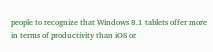people to recognize that Windows 8.1 tablets offer more in terms of productivity than iOS or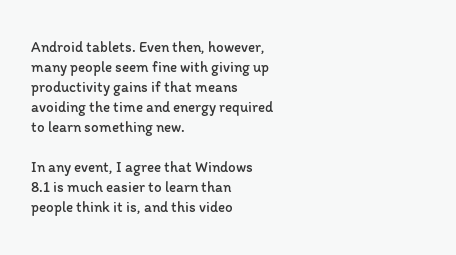Android tablets. Even then, however, many people seem fine with giving up productivity gains if that means avoiding the time and energy required to learn something new.

In any event, I agree that Windows 8.1 is much easier to learn than people think it is, and this video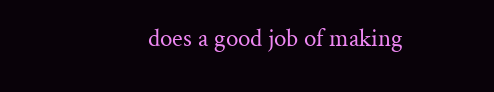does a good job of making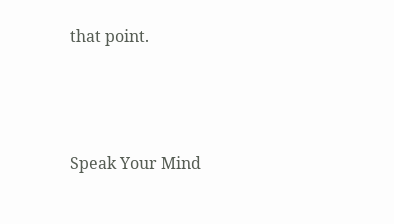that point.




Speak Your Mind